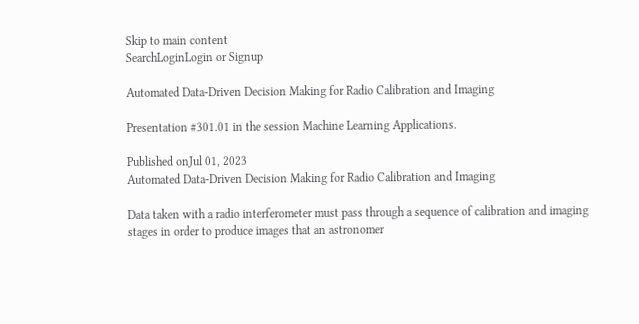Skip to main content
SearchLoginLogin or Signup

Automated Data-Driven Decision Making for Radio Calibration and Imaging

Presentation #301.01 in the session Machine Learning Applications.

Published onJul 01, 2023
Automated Data-Driven Decision Making for Radio Calibration and Imaging

Data taken with a radio interferometer must pass through a sequence of calibration and imaging stages in order to produce images that an astronomer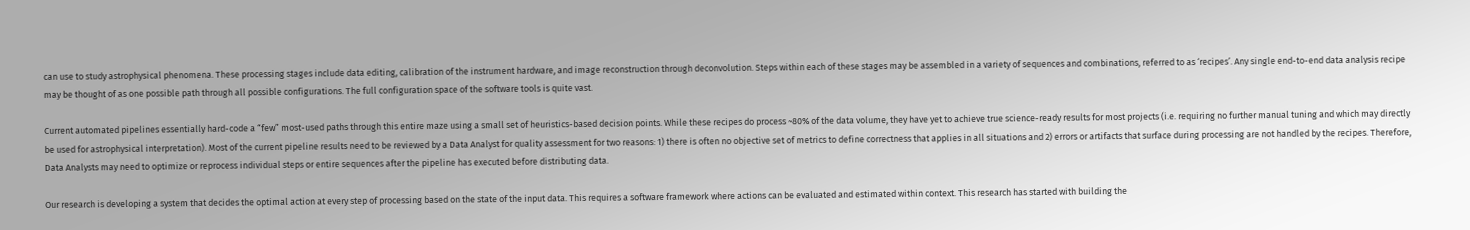can use to study astrophysical phenomena. These processing stages include data editing, calibration of the instrument hardware, and image reconstruction through deconvolution. Steps within each of these stages may be assembled in a variety of sequences and combinations, referred to as ‘recipes’. Any single end-to-end data analysis recipe may be thought of as one possible path through all possible configurations. The full configuration space of the software tools is quite vast.

Current automated pipelines essentially hard-code a “few” most-used paths through this entire maze using a small set of heuristics-based decision points. While these recipes do process ~80% of the data volume, they have yet to achieve true science-ready results for most projects (i.e. requiring no further manual tuning and which may directly be used for astrophysical interpretation). Most of the current pipeline results need to be reviewed by a Data Analyst for quality assessment for two reasons: 1) there is often no objective set of metrics to define correctness that applies in all situations and 2) errors or artifacts that surface during processing are not handled by the recipes. Therefore, Data Analysts may need to optimize or reprocess individual steps or entire sequences after the pipeline has executed before distributing data.

Our research is developing a system that decides the optimal action at every step of processing based on the state of the input data. This requires a software framework where actions can be evaluated and estimated within context. This research has started with building the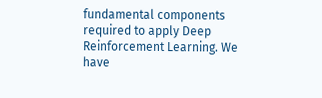fundamental components required to apply Deep Reinforcement Learning. We have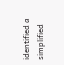identified a simplified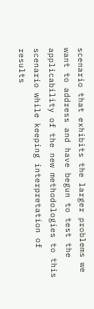scenario that exhibits the larger problems we want to address and have begun to test the applicability of the new methodologies to this scenario while keeping interpretation of results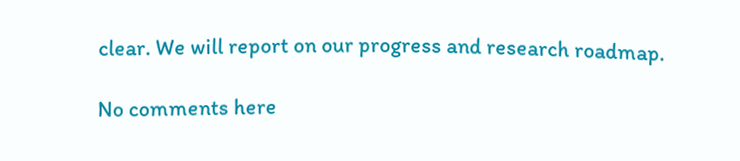clear. We will report on our progress and research roadmap.

No comments here